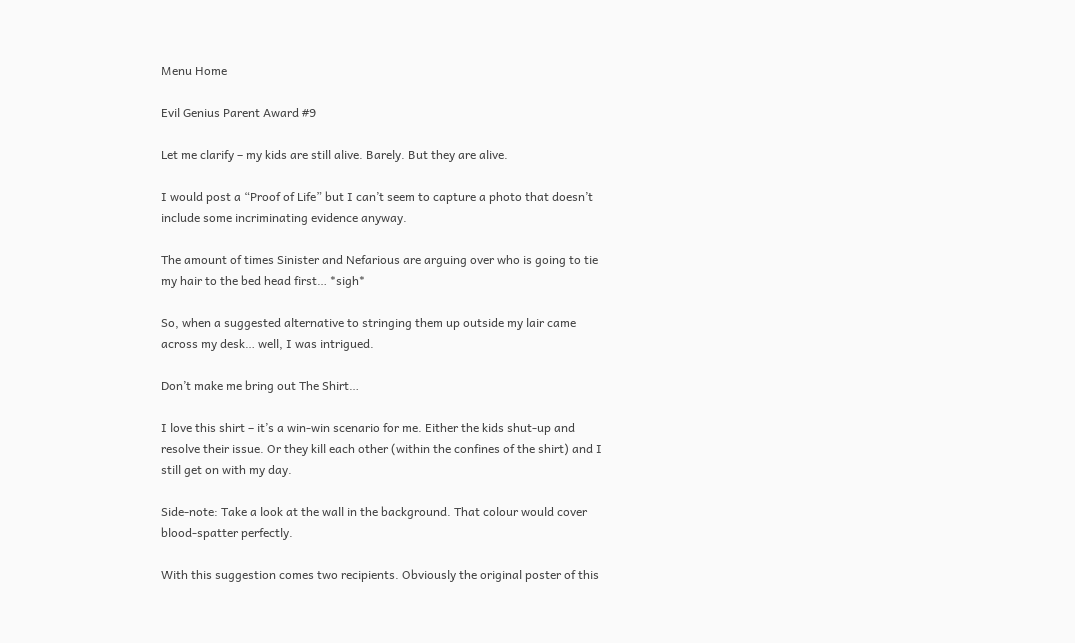Menu Home

Evil Genius Parent Award #9

Let me clarify – my kids are still alive. Barely. But they are alive.

I would post a “Proof of Life” but I can’t seem to capture a photo that doesn’t include some incriminating evidence anyway.

The amount of times Sinister and Nefarious are arguing over who is going to tie my hair to the bed head first… *sigh*

So, when a suggested alternative to stringing them up outside my lair came across my desk… well, I was intrigued.

Don’t make me bring out The Shirt…

I love this shirt – it’s a win-win scenario for me. Either the kids shut-up and resolve their issue. Or they kill each other (within the confines of the shirt) and I still get on with my day.

Side-note: Take a look at the wall in the background. That colour would cover blood-spatter perfectly.

With this suggestion comes two recipients. Obviously the original poster of this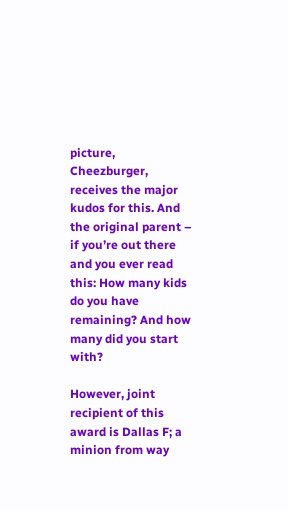picture, Cheezburger, receives the major kudos for this. And the original parent – if you’re out there and you ever read this: How many kids do you have remaining? And how many did you start with?

However, joint recipient of this award is Dallas F; a minion from way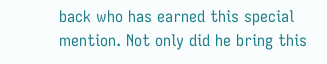back who has earned this special mention. Not only did he bring this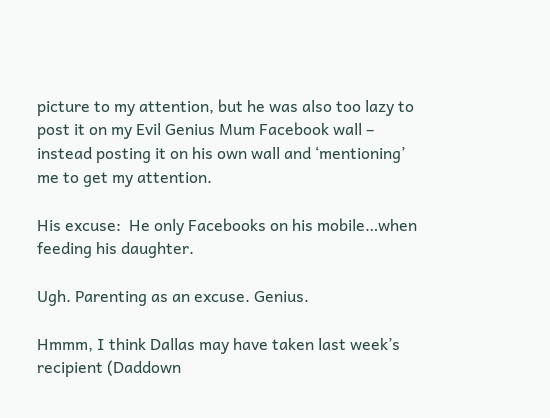picture to my attention, but he was also too lazy to post it on my Evil Genius Mum Facebook wall – instead posting it on his own wall and ‘mentioning’ me to get my attention.

His excuse:  He only Facebooks on his mobile…when feeding his daughter.

Ugh. Parenting as an excuse. Genius.

Hmmm, I think Dallas may have taken last week’s recipient (Daddown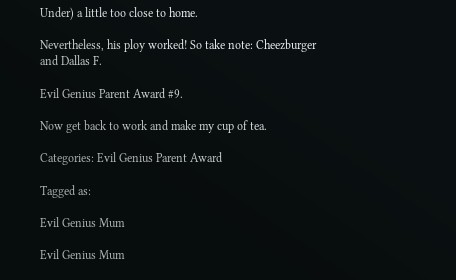Under) a little too close to home.

Nevertheless, his ploy worked! So take note: Cheezburger and Dallas F.

Evil Genius Parent Award #9.

Now get back to work and make my cup of tea.

Categories: Evil Genius Parent Award

Tagged as:

Evil Genius Mum

Evil Genius Mum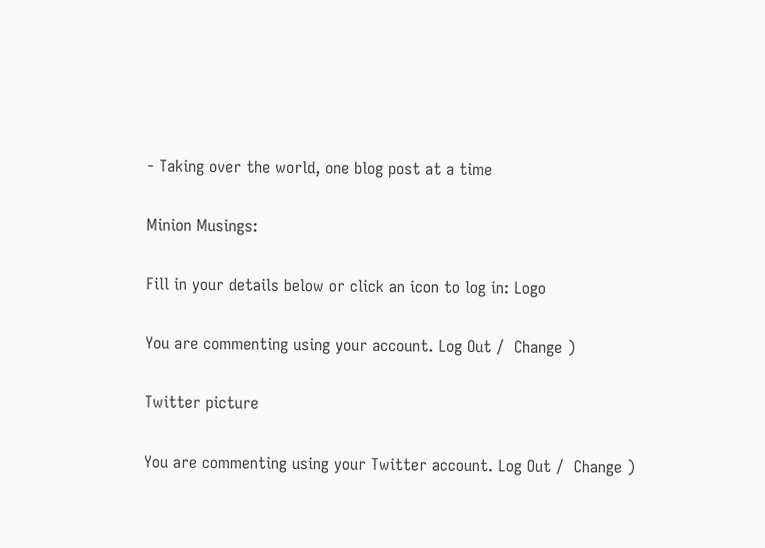- Taking over the world, one blog post at a time

Minion Musings:

Fill in your details below or click an icon to log in: Logo

You are commenting using your account. Log Out /  Change )

Twitter picture

You are commenting using your Twitter account. Log Out /  Change )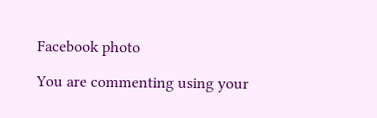Facebook photo

You are commenting using your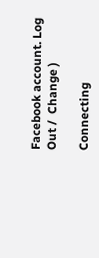Facebook account. Log Out /  Change )

Connecting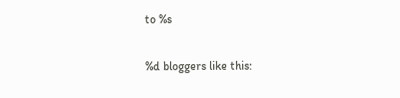to %s

%d bloggers like this: